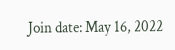Join date: May 16, 2022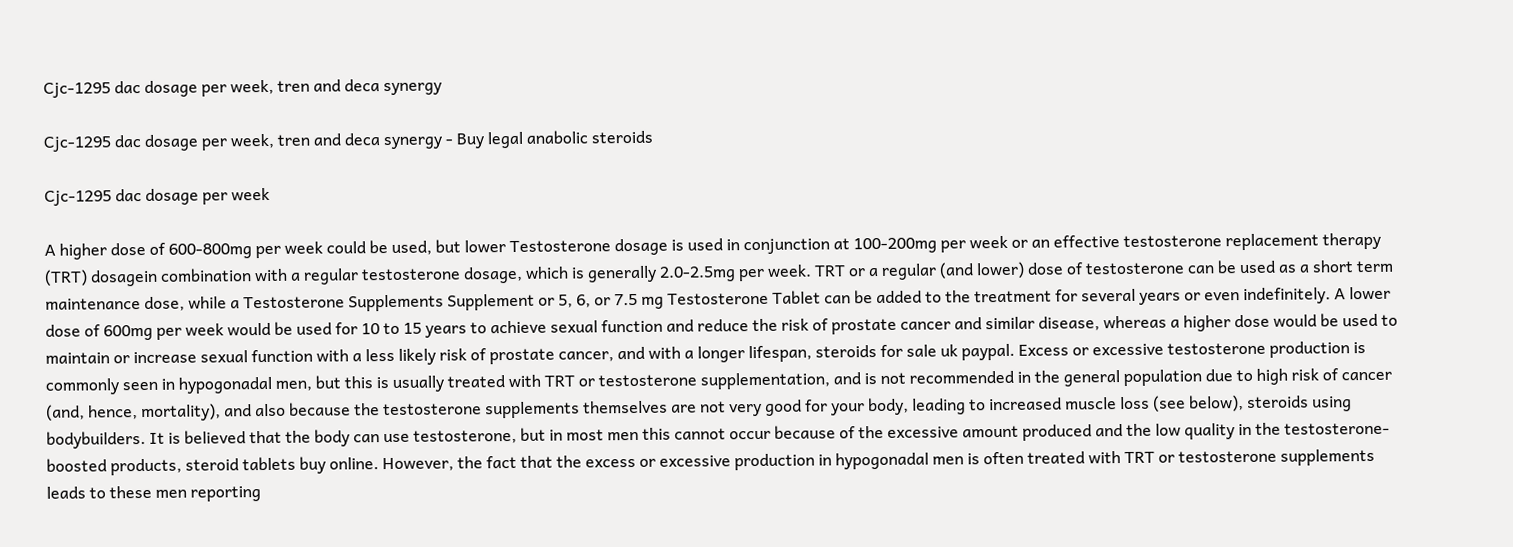Cjc-1295 dac dosage per week, tren and deca synergy

Cjc-1295 dac dosage per week, tren and deca synergy - Buy legal anabolic steroids

Cjc-1295 dac dosage per week

A higher dose of 600-800mg per week could be used, but lower Testosterone dosage is used in conjunction at 100-200mg per week or an effective testosterone replacement therapy (TRT) dosagein combination with a regular testosterone dosage, which is generally 2.0-2.5mg per week. TRT or a regular (and lower) dose of testosterone can be used as a short term maintenance dose, while a Testosterone Supplements Supplement or 5, 6, or 7.5 mg Testosterone Tablet can be added to the treatment for several years or even indefinitely. A lower dose of 600mg per week would be used for 10 to 15 years to achieve sexual function and reduce the risk of prostate cancer and similar disease, whereas a higher dose would be used to maintain or increase sexual function with a less likely risk of prostate cancer, and with a longer lifespan, steroids for sale uk paypal. Excess or excessive testosterone production is commonly seen in hypogonadal men, but this is usually treated with TRT or testosterone supplementation, and is not recommended in the general population due to high risk of cancer (and, hence, mortality), and also because the testosterone supplements themselves are not very good for your body, leading to increased muscle loss (see below), steroids using bodybuilders. It is believed that the body can use testosterone, but in most men this cannot occur because of the excessive amount produced and the low quality in the testosterone-boosted products, steroid tablets buy online. However, the fact that the excess or excessive production in hypogonadal men is often treated with TRT or testosterone supplements leads to these men reporting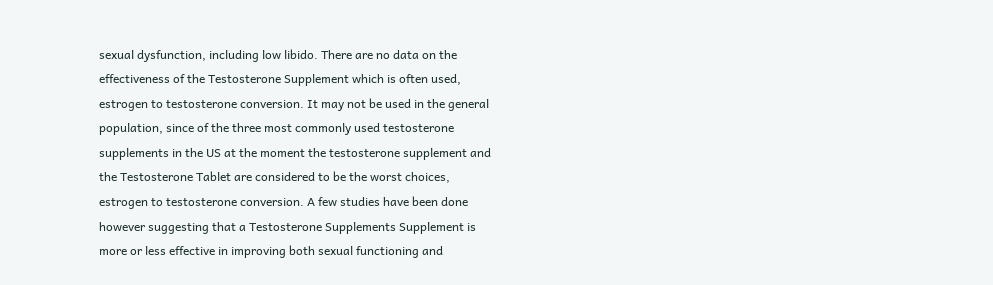sexual dysfunction, including low libido. There are no data on the effectiveness of the Testosterone Supplement which is often used, estrogen to testosterone conversion. It may not be used in the general population, since of the three most commonly used testosterone supplements in the US at the moment the testosterone supplement and the Testosterone Tablet are considered to be the worst choices, estrogen to testosterone conversion. A few studies have been done however suggesting that a Testosterone Supplements Supplement is more or less effective in improving both sexual functioning and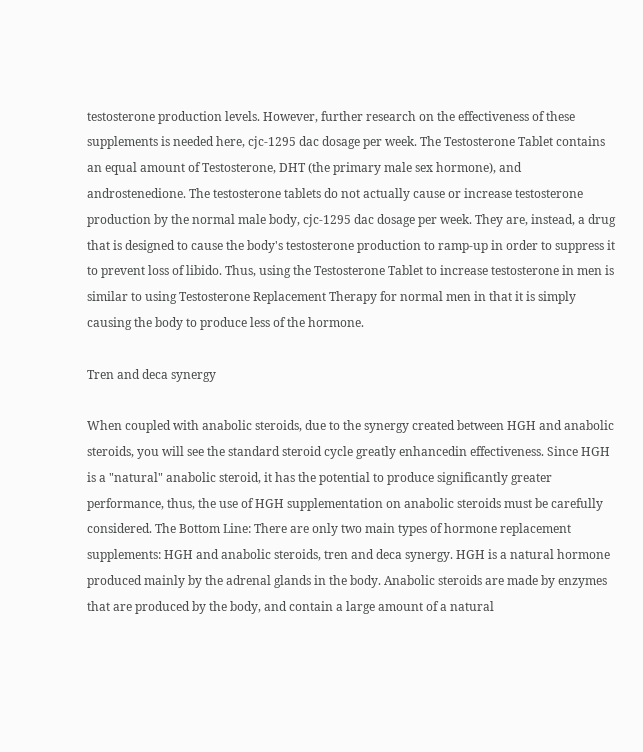testosterone production levels. However, further research on the effectiveness of these supplements is needed here, cjc-1295 dac dosage per week. The Testosterone Tablet contains an equal amount of Testosterone, DHT (the primary male sex hormone), and androstenedione. The testosterone tablets do not actually cause or increase testosterone production by the normal male body, cjc-1295 dac dosage per week. They are, instead, a drug that is designed to cause the body's testosterone production to ramp-up in order to suppress it to prevent loss of libido. Thus, using the Testosterone Tablet to increase testosterone in men is similar to using Testosterone Replacement Therapy for normal men in that it is simply causing the body to produce less of the hormone.

Tren and deca synergy

When coupled with anabolic steroids, due to the synergy created between HGH and anabolic steroids, you will see the standard steroid cycle greatly enhancedin effectiveness. Since HGH is a "natural" anabolic steroid, it has the potential to produce significantly greater performance, thus, the use of HGH supplementation on anabolic steroids must be carefully considered. The Bottom Line: There are only two main types of hormone replacement supplements: HGH and anabolic steroids, tren and deca synergy. HGH is a natural hormone produced mainly by the adrenal glands in the body. Anabolic steroids are made by enzymes that are produced by the body, and contain a large amount of a natural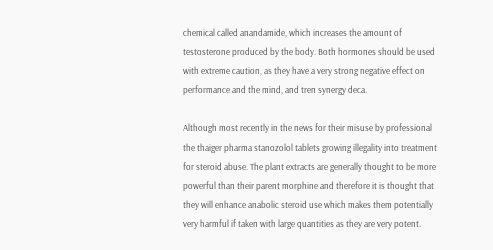chemical called anandamide, which increases the amount of testosterone produced by the body. Both hormones should be used with extreme caution, as they have a very strong negative effect on performance and the mind, and tren synergy deca.

Although most recently in the news for their misuse by professional the thaiger pharma stanozolol tablets growing illegality into treatment for steroid abuse. The plant extracts are generally thought to be more powerful than their parent morphine and therefore it is thought that they will enhance anabolic steroid use which makes them potentially very harmful if taken with large quantities as they are very potent.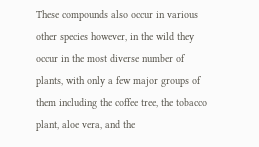These compounds also occur in various other species however, in the wild they occur in the most diverse number of plants, with only a few major groups of them including the coffee tree, the tobacco plant, aloe vera, and the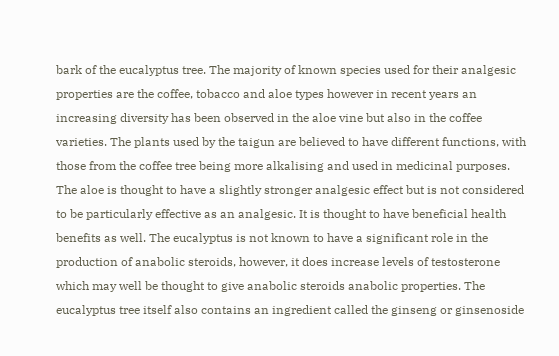bark of the eucalyptus tree. The majority of known species used for their analgesic properties are the coffee, tobacco and aloe types however in recent years an increasing diversity has been observed in the aloe vine but also in the coffee varieties. The plants used by the taigun are believed to have different functions, with those from the coffee tree being more alkalising and used in medicinal purposes. The aloe is thought to have a slightly stronger analgesic effect but is not considered to be particularly effective as an analgesic. It is thought to have beneficial health benefits as well. The eucalyptus is not known to have a significant role in the production of anabolic steroids, however, it does increase levels of testosterone which may well be thought to give anabolic steroids anabolic properties. The eucalyptus tree itself also contains an ingredient called the ginseng or ginsenoside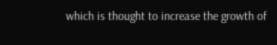which is thought to increase the growth of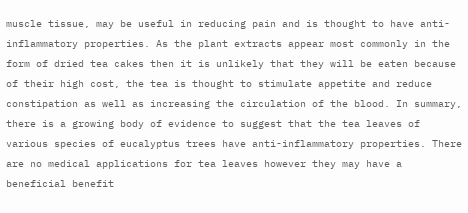muscle tissue, may be useful in reducing pain and is thought to have anti-inflammatory properties. As the plant extracts appear most commonly in the form of dried tea cakes then it is unlikely that they will be eaten because of their high cost, the tea is thought to stimulate appetite and reduce constipation as well as increasing the circulation of the blood. In summary, there is a growing body of evidence to suggest that the tea leaves of various species of eucalyptus trees have anti-inflammatory properties. There are no medical applications for tea leaves however they may have a beneficial benefit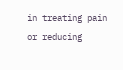in treating pain or reducing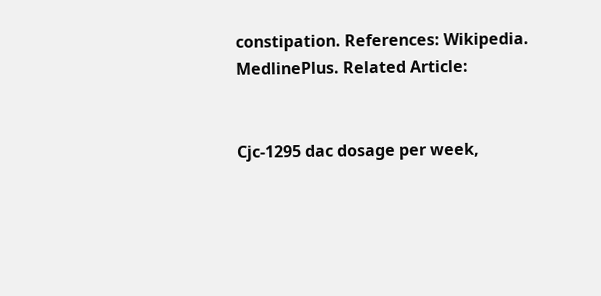constipation. References: Wikipedia. MedlinePlus. Related Article:


Cjc-1295 dac dosage per week,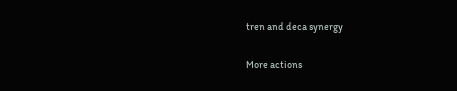tren and deca synergy

More actions